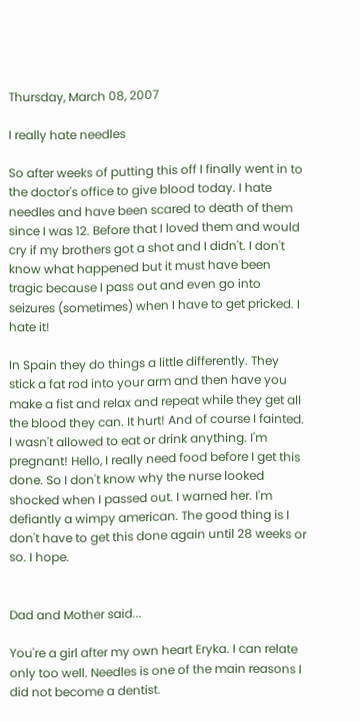Thursday, March 08, 2007

I really hate needles

So after weeks of putting this off I finally went in to the doctor's office to give blood today. I hate needles and have been scared to death of them since I was 12. Before that I loved them and would cry if my brothers got a shot and I didn't. I don't know what happened but it must have been tragic because I pass out and even go into seizures (sometimes) when I have to get pricked. I hate it!

In Spain they do things a little differently. They stick a fat rod into your arm and then have you make a fist and relax and repeat while they get all the blood they can. It hurt! And of course I fainted. I wasn't allowed to eat or drink anything. I'm pregnant! Hello, I really need food before I get this done. So I don't know why the nurse looked shocked when I passed out. I warned her. I'm defiantly a wimpy american. The good thing is I don't have to get this done again until 28 weeks or so. I hope.


Dad and Mother said...

You're a girl after my own heart Eryka. I can relate only too well. Needles is one of the main reasons I did not become a dentist.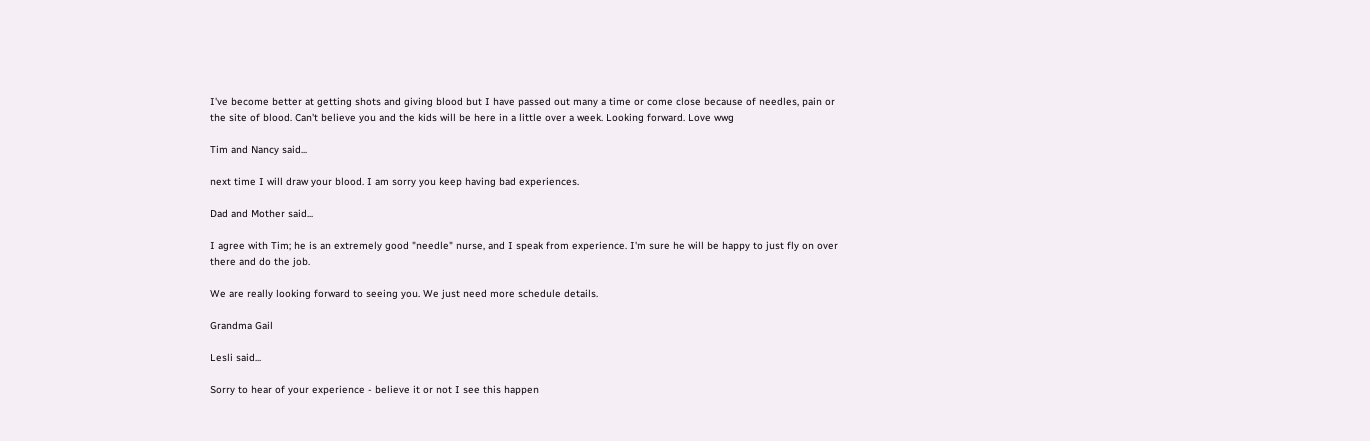I've become better at getting shots and giving blood but I have passed out many a time or come close because of needles, pain or the site of blood. Can't believe you and the kids will be here in a little over a week. Looking forward. Love wwg

Tim and Nancy said...

next time I will draw your blood. I am sorry you keep having bad experiences.

Dad and Mother said...

I agree with Tim; he is an extremely good "needle" nurse, and I speak from experience. I'm sure he will be happy to just fly on over there and do the job.

We are really looking forward to seeing you. We just need more schedule details.

Grandma Gail

Lesli said...

Sorry to hear of your experience - believe it or not I see this happen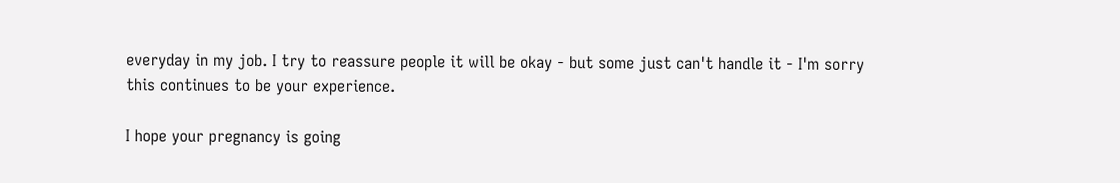everyday in my job. I try to reassure people it will be okay - but some just can't handle it - I'm sorry this continues to be your experience.

I hope your pregnancy is going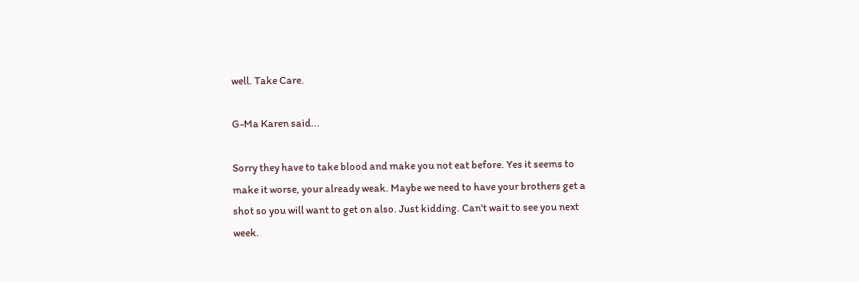well. Take Care.

G-Ma Karen said...

Sorry they have to take blood and make you not eat before. Yes it seems to make it worse, your already weak. Maybe we need to have your brothers get a shot so you will want to get on also. Just kidding. Can't wait to see you next week.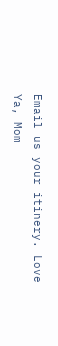Email us your itinery. Love Ya, Mom